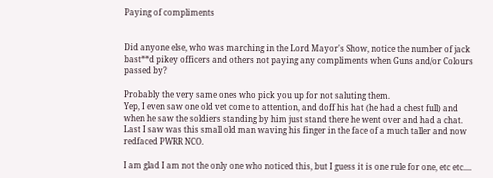Paying of compliments


Did anyone else, who was marching in the Lord Mayor's Show, notice the number of jack bast**d pikey officers and others not paying any compliments when Guns and/or Colours passed by?

Probably the very same ones who pick you up for not saluting them.
Yep, I even saw one old vet come to attention, and doff his hat (he had a chest full) and when he saw the soldiers standing by him just stand there he went over and had a chat. Last I saw was this small old man waving his finger in the face of a much taller and now redfaced PWRR NCO.

I am glad I am not the only one who noticed this, but I guess it is one rule for one, etc etc....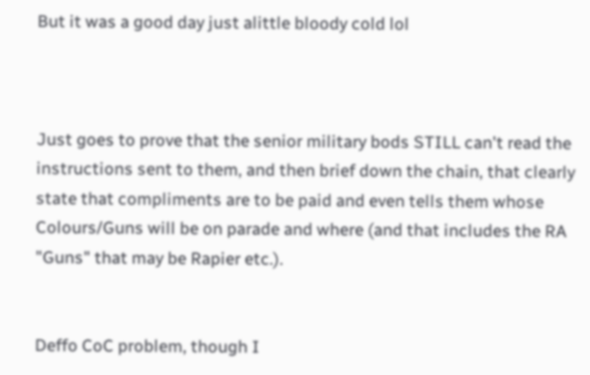But it was a good day just alittle bloody cold lol



Just goes to prove that the senior military bods STILL can't read the instructions sent to them, and then brief down the chain, that clearly state that compliments are to be paid and even tells them whose Colours/Guns will be on parade and where (and that includes the RA "Guns" that may be Rapier etc.).


Deffo CoC problem, though I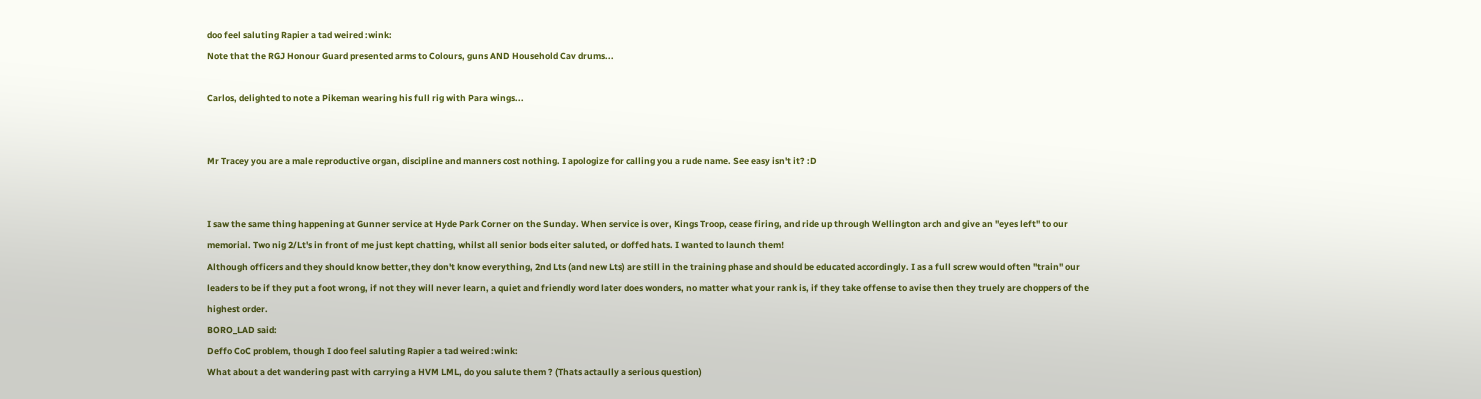doo feel saluting Rapier a tad weired :wink:
Note that the RGJ Honour Guard presented arms to Colours, guns AND Household Cav drums...

Carlos, delighted to note a Pikeman wearing his full rig with Para wings...


Mr Tracey you are a male reproductive organ, discipline and manners cost nothing. I apologize for calling you a rude name. See easy isn't it? :D


I saw the same thing happening at Gunner service at Hyde Park Corner on the Sunday. When service is over, Kings Troop, cease firing, and ride up through Wellington arch and give an "eyes left" to our memorial. Two nig 2/Lt's in front of me just kept chatting, whilst all senior bods eiter saluted, or doffed hats. I wanted to launch them!
Although officers and they should know better,they don't know everything, 2nd Lts (and new Lts) are still in the training phase and should be educated accordingly. I as a full screw would often "train" our leaders to be if they put a foot wrong, if not they will never learn, a quiet and friendly word later does wonders, no matter what your rank is, if they take offense to avise then they truely are choppers of the highest order.
BORO_LAD said:
Deffo CoC problem, though I doo feel saluting Rapier a tad weired :wink:
What about a det wandering past with carrying a HVM LML, do you salute them ? (Thats actaully a serious question)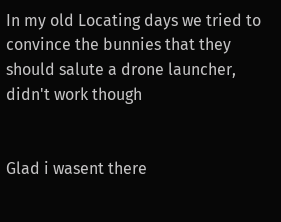In my old Locating days we tried to convince the bunnies that they should salute a drone launcher, didn't work though


Glad i wasent there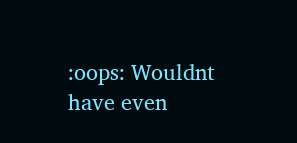:oops: Wouldnt have even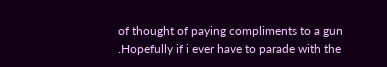of thought of paying compliments to a gun .Hopefully if i ever have to parade with the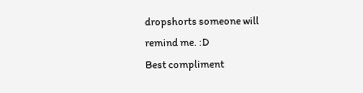dropshorts someone will remind me. :D
Best compliment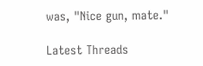was, "Nice gun, mate."

Latest Threads